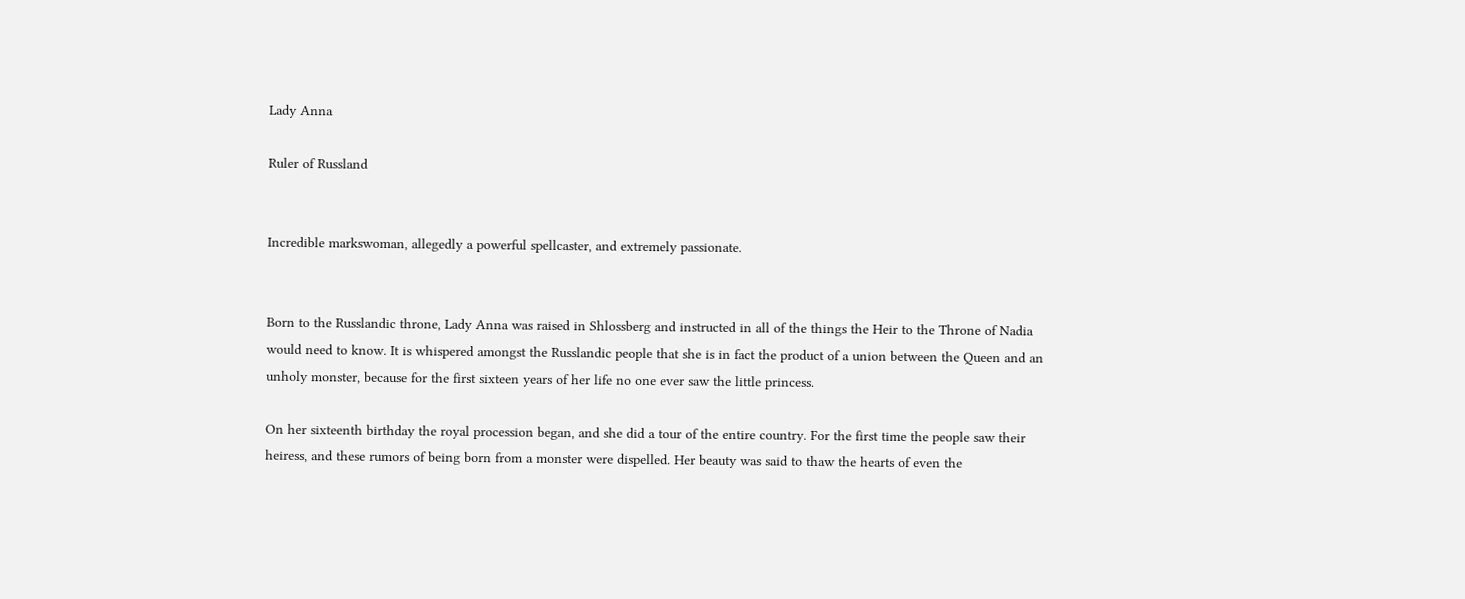Lady Anna

Ruler of Russland


Incredible markswoman, allegedly a powerful spellcaster, and extremely passionate.


Born to the Russlandic throne, Lady Anna was raised in Shlossberg and instructed in all of the things the Heir to the Throne of Nadia would need to know. It is whispered amongst the Russlandic people that she is in fact the product of a union between the Queen and an unholy monster, because for the first sixteen years of her life no one ever saw the little princess.

On her sixteenth birthday the royal procession began, and she did a tour of the entire country. For the first time the people saw their heiress, and these rumors of being born from a monster were dispelled. Her beauty was said to thaw the hearts of even the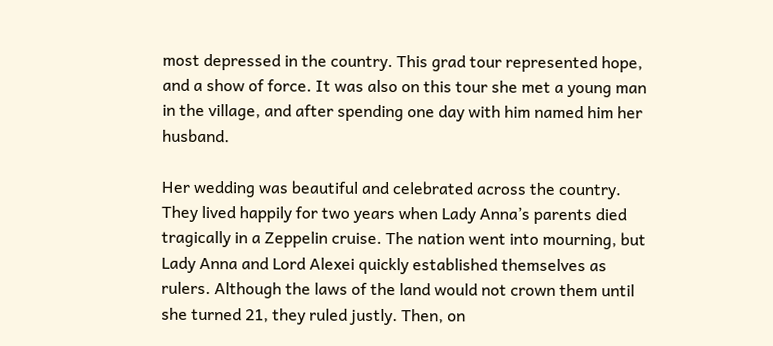most depressed in the country. This grad tour represented hope, and a show of force. It was also on this tour she met a young man in the village, and after spending one day with him named him her husband.

Her wedding was beautiful and celebrated across the country. They lived happily for two years when Lady Anna’s parents died tragically in a Zeppelin cruise. The nation went into mourning, but Lady Anna and Lord Alexei quickly established themselves as rulers. Although the laws of the land would not crown them until she turned 21, they ruled justly. Then, on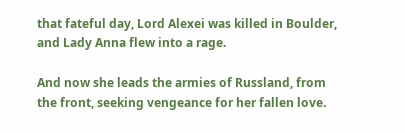that fateful day, Lord Alexei was killed in Boulder, and Lady Anna flew into a rage.

And now she leads the armies of Russland, from the front, seeking vengeance for her fallen love.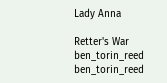Lady Anna

Retter's War ben_torin_reed ben_torin_reed